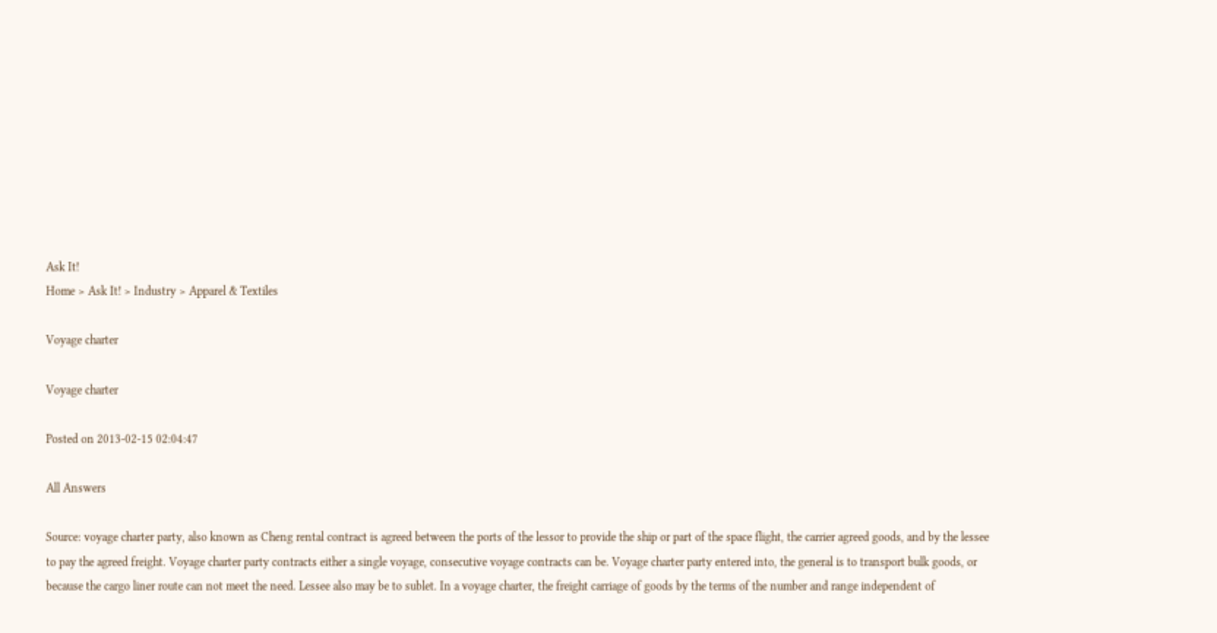Ask It!
Home > Ask It! > Industry > Apparel & Textiles

Voyage charter

Voyage charter

Posted on 2013-02-15 02:04:47

All Answers

Source: voyage charter party, also known as Cheng rental contract is agreed between the ports of the lessor to provide the ship or part of the space flight, the carrier agreed goods, and by the lessee to pay the agreed freight. Voyage charter party contracts either a single voyage, consecutive voyage contracts can be. Voyage charter party entered into, the general is to transport bulk goods, or because the cargo liner route can not meet the need. Lessee also may be to sublet. In a voyage charter, the freight carriage of goods by the terms of the number and range independent of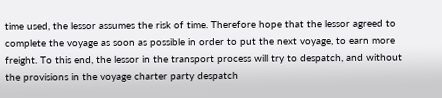time used, the lessor assumes the risk of time. Therefore hope that the lessor agreed to complete the voyage as soon as possible in order to put the next voyage, to earn more freight. To this end, the lessor in the transport process will try to despatch, and without the provisions in the voyage charter party despatch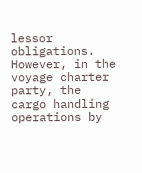lessor obligations. However, in the voyage charter party, the cargo handling operations by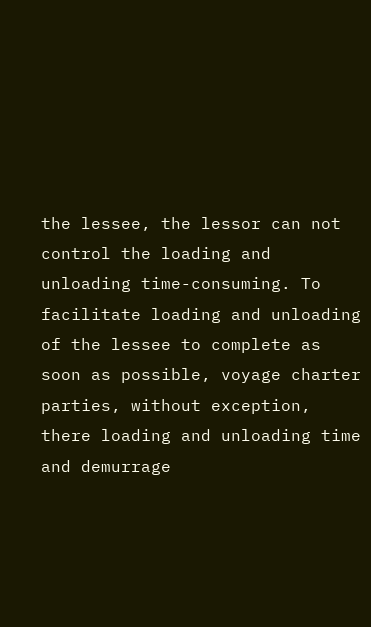the lessee, the lessor can not control the loading and unloading time-consuming. To facilitate loading and unloading of the lessee to complete as soon as possible, voyage charter parties, without exception, there loading and unloading time and demurrage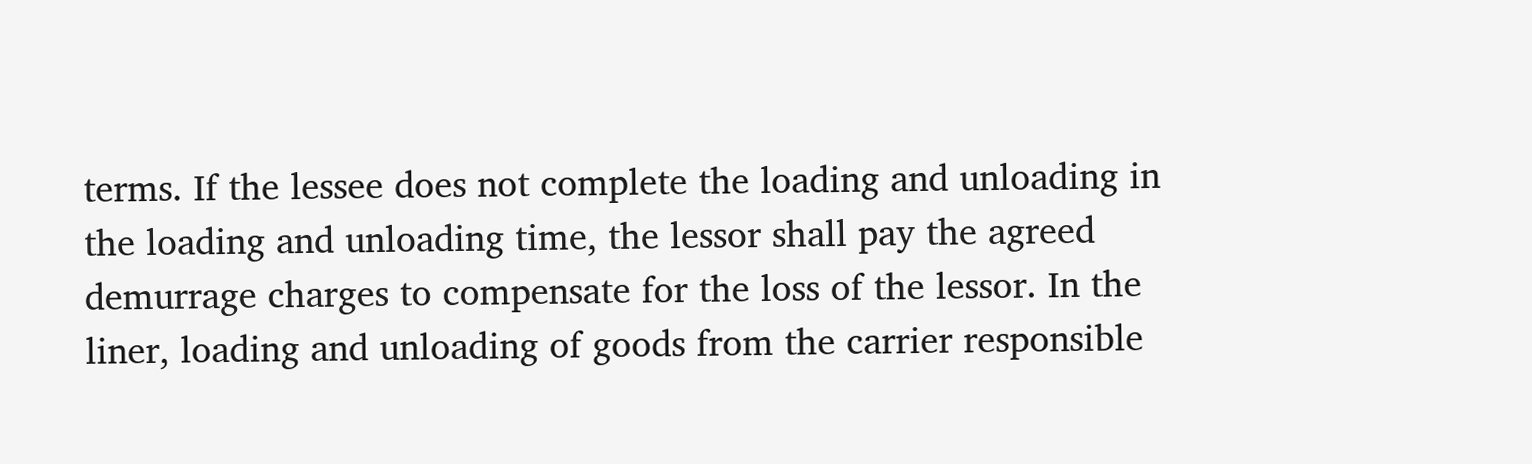terms. If the lessee does not complete the loading and unloading in the loading and unloading time, the lessor shall pay the agreed demurrage charges to compensate for the loss of the lessor. In the liner, loading and unloading of goods from the carrier responsible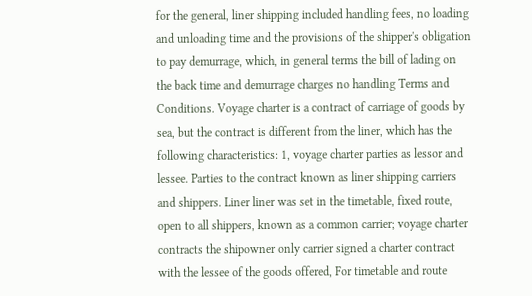for the general, liner shipping included handling fees, no loading and unloading time and the provisions of the shipper's obligation to pay demurrage, which, in general terms the bill of lading on the back time and demurrage charges no handling Terms and Conditions. Voyage charter is a contract of carriage of goods by sea, but the contract is different from the liner, which has the following characteristics: 1, voyage charter parties as lessor and lessee. Parties to the contract known as liner shipping carriers and shippers. Liner liner was set in the timetable, fixed route, open to all shippers, known as a common carrier; voyage charter contracts the shipowner only carrier signed a charter contract with the lessee of the goods offered, For timetable and route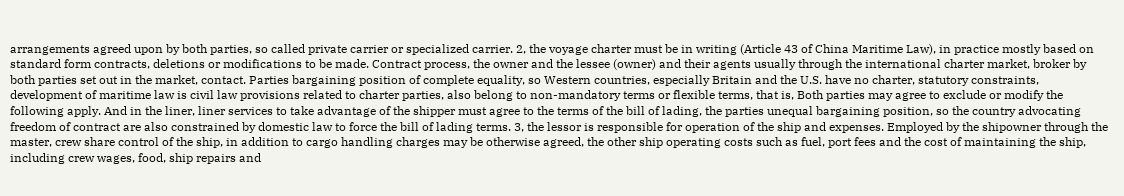arrangements agreed upon by both parties, so called private carrier or specialized carrier. 2, the voyage charter must be in writing (Article 43 of China Maritime Law), in practice mostly based on standard form contracts, deletions or modifications to be made. Contract process, the owner and the lessee (owner) and their agents usually through the international charter market, broker by both parties set out in the market, contact. Parties bargaining position of complete equality, so Western countries, especially Britain and the U.S. have no charter, statutory constraints, development of maritime law is civil law provisions related to charter parties, also belong to non-mandatory terms or flexible terms, that is, Both parties may agree to exclude or modify the following apply. And in the liner, liner services to take advantage of the shipper must agree to the terms of the bill of lading, the parties unequal bargaining position, so the country advocating freedom of contract are also constrained by domestic law to force the bill of lading terms. 3, the lessor is responsible for operation of the ship and expenses. Employed by the shipowner through the master, crew share control of the ship, in addition to cargo handling charges may be otherwise agreed, the other ship operating costs such as fuel, port fees and the cost of maintaining the ship, including crew wages, food, ship repairs and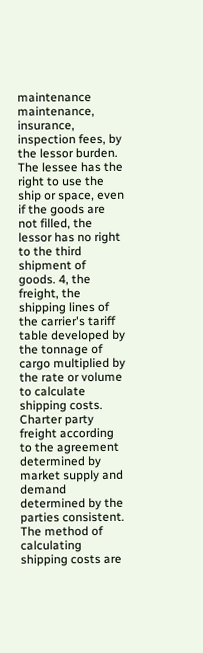maintenance maintenance, insurance, inspection fees, by the lessor burden. The lessee has the right to use the ship or space, even if the goods are not filled, the lessor has no right to the third shipment of goods. 4, the freight, the shipping lines of the carrier's tariff table developed by the tonnage of cargo multiplied by the rate or volume to calculate shipping costs. Charter party freight according to the agreement determined by market supply and demand determined by the parties consistent. The method of calculating shipping costs are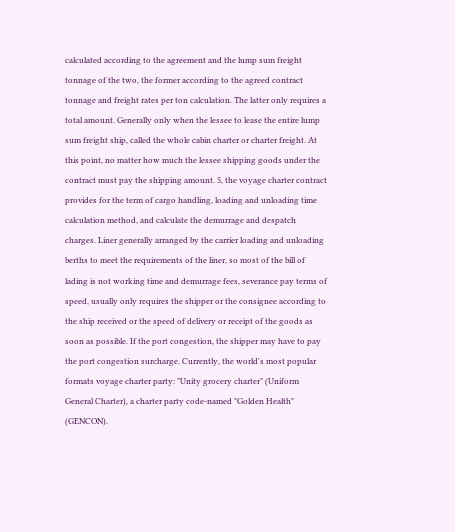calculated according to the agreement and the lump sum freight tonnage of the two, the former according to the agreed contract tonnage and freight rates per ton calculation. The latter only requires a total amount. Generally only when the lessee to lease the entire lump sum freight ship, called the whole cabin charter or charter freight. At this point, no matter how much the lessee shipping goods under the contract must pay the shipping amount. 5, the voyage charter contract provides for the term of cargo handling, loading and unloading time calculation method, and calculate the demurrage and despatch charges. Liner generally arranged by the carrier loading and unloading berths to meet the requirements of the liner, so most of the bill of lading is not working time and demurrage fees, severance pay terms of speed, usually only requires the shipper or the consignee according to the ship received or the speed of delivery or receipt of the goods as soon as possible. If the port congestion, the shipper may have to pay the port congestion surcharge. Currently, the world's most popular formats voyage charter party: "Unity grocery charter" (Uniform General Charter), a charter party code-named "Golden Health" (GENCON).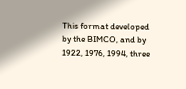This format developed by the BIMCO, and by 1922, 1976, 1994, three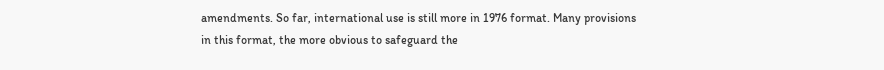amendments. So far, international use is still more in 1976 format. Many provisions in this format, the more obvious to safeguard the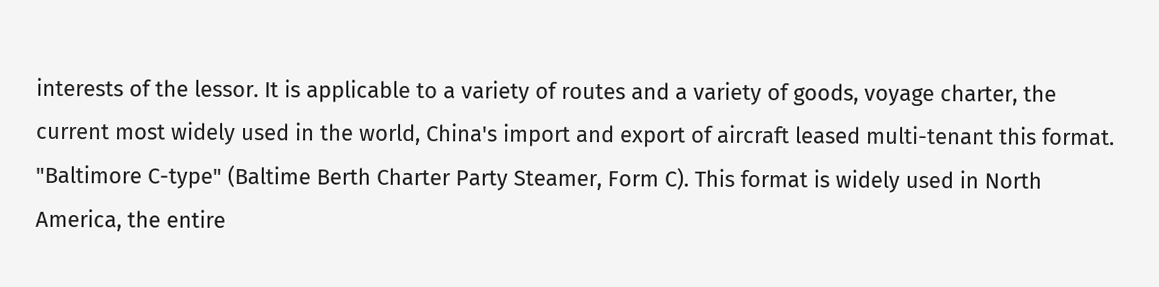interests of the lessor. It is applicable to a variety of routes and a variety of goods, voyage charter, the current most widely used in the world, China's import and export of aircraft leased multi-tenant this format. "Baltimore C-type" (Baltime Berth Charter Party Steamer, Form C). This format is widely used in North America, the entire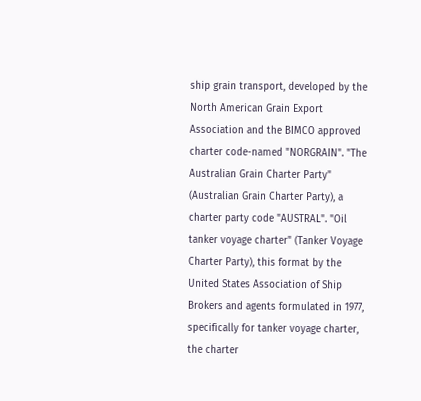ship grain transport, developed by the North American Grain Export Association and the BIMCO approved charter code-named "NORGRAIN". "The Australian Grain Charter Party" (Australian Grain Charter Party), a charter party code "AUSTRAL". "Oil tanker voyage charter" (Tanker Voyage Charter Party), this format by the United States Association of Ship Brokers and agents formulated in 1977, specifically for tanker voyage charter, the charter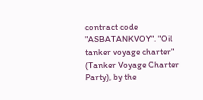contract code "ASBATANKVOY". "Oil tanker voyage charter" (Tanker Voyage Charter Party), by the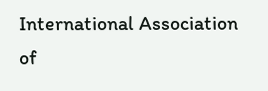International Association of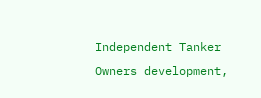Independent Tanker Owners development,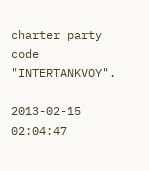charter party code "INTERTANKVOY".

2013-02-15 02:04:47